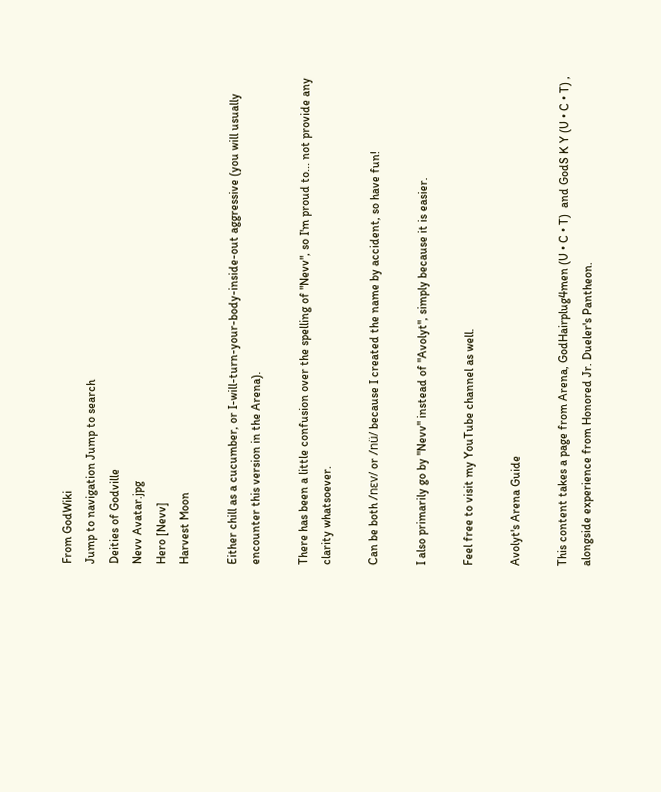From GodWiki
Jump to navigation Jump to search
Deities of Godville
Nevv Avatar.jpg
Hero [Nevv]
Harvest Moon

Either chill as a cucumber, or I-will-turn-your-body-inside-out aggressive (you will usually encounter this version in the Arena).

There has been a little confusion over the spelling of "Nevv", so I'm proud to... not provide any clarity whatsoever.

Can be both /nɛv/ or /nü/ because I created the name by accident, so have fun!

I also primarily go by "Nevv" instead of "Avolyt", simply because it is easier.

Feel free to visit my YouTube channel as well.

Avolyt's Arena Guide

This content takes a page from Arena, GodHairplug4men (U • C • T)  and GodS K Y (U • C • T) , alongside experience from Honored Jr. Dueler's Pantheon.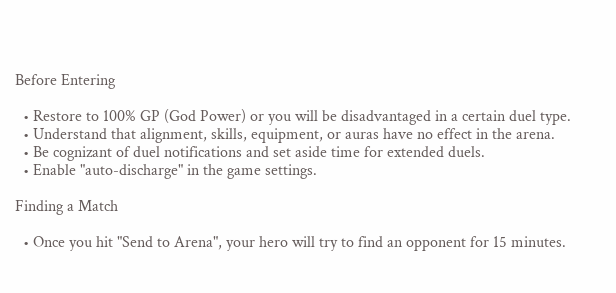Before Entering

  • Restore to 100% GP (God Power) or you will be disadvantaged in a certain duel type.
  • Understand that alignment, skills, equipment, or auras have no effect in the arena.
  • Be cognizant of duel notifications and set aside time for extended duels.
  • Enable "auto-discharge" in the game settings.

Finding a Match

  • Once you hit "Send to Arena", your hero will try to find an opponent for 15 minutes.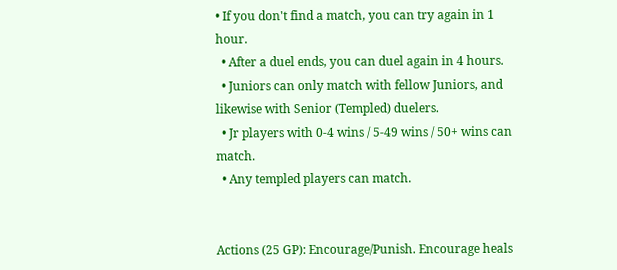• If you don't find a match, you can try again in 1 hour.
  • After a duel ends, you can duel again in 4 hours.
  • Juniors can only match with fellow Juniors, and likewise with Senior (Templed) duelers.
  • Jr players with 0-4 wins / 5-49 wins / 50+ wins can match.
  • Any templed players can match.


Actions (25 GP): Encourage/Punish. Encourage heals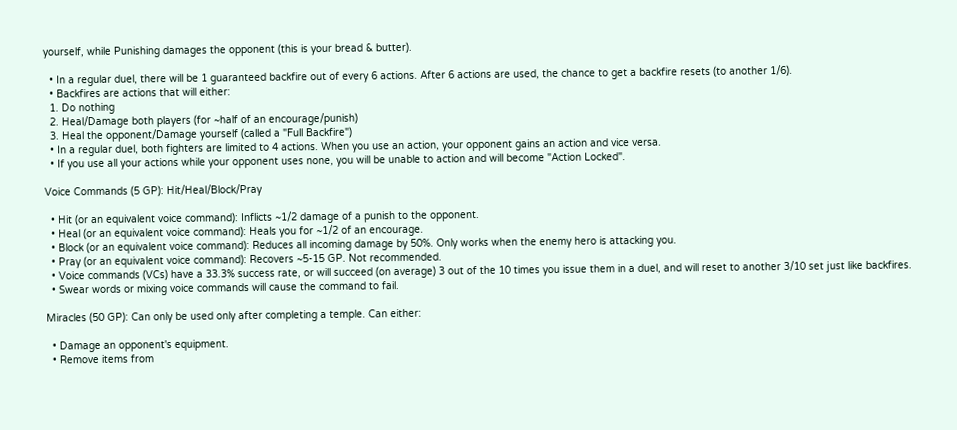yourself, while Punishing damages the opponent (this is your bread & butter).

  • In a regular duel, there will be 1 guaranteed backfire out of every 6 actions. After 6 actions are used, the chance to get a backfire resets (to another 1/6).
  • Backfires are actions that will either:
  1. Do nothing
  2. Heal/Damage both players (for ~half of an encourage/punish)
  3. Heal the opponent/Damage yourself (called a "Full Backfire")
  • In a regular duel, both fighters are limited to 4 actions. When you use an action, your opponent gains an action and vice versa.
  • If you use all your actions while your opponent uses none, you will be unable to action and will become "Action Locked".

Voice Commands (5 GP): Hit/Heal/Block/Pray

  • Hit (or an equivalent voice command): Inflicts ~1/2 damage of a punish to the opponent.
  • Heal (or an equivalent voice command): Heals you for ~1/2 of an encourage.
  • Block (or an equivalent voice command): Reduces all incoming damage by 50%. Only works when the enemy hero is attacking you.
  • Pray (or an equivalent voice command): Recovers ~5-15 GP. Not recommended.
  • Voice commands (VCs) have a 33.3% success rate, or will succeed (on average) 3 out of the 10 times you issue them in a duel, and will reset to another 3/10 set just like backfires.
  • Swear words or mixing voice commands will cause the command to fail.

Miracles (50 GP): Can only be used only after completing a temple. Can either:

  • Damage an opponent's equipment.
  • Remove items from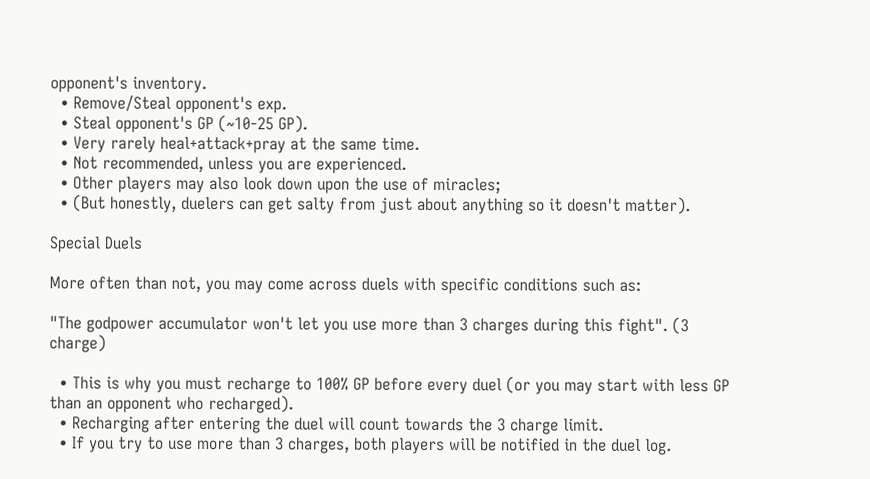opponent's inventory.
  • Remove/Steal opponent's exp.
  • Steal opponent's GP (~10-25 GP).
  • Very rarely heal+attack+pray at the same time.
  • Not recommended, unless you are experienced.
  • Other players may also look down upon the use of miracles;
  • (But honestly, duelers can get salty from just about anything so it doesn't matter).

Special Duels

More often than not, you may come across duels with specific conditions such as:

"The godpower accumulator won't let you use more than 3 charges during this fight". (3 charge)

  • This is why you must recharge to 100% GP before every duel (or you may start with less GP than an opponent who recharged).
  • Recharging after entering the duel will count towards the 3 charge limit.
  • If you try to use more than 3 charges, both players will be notified in the duel log.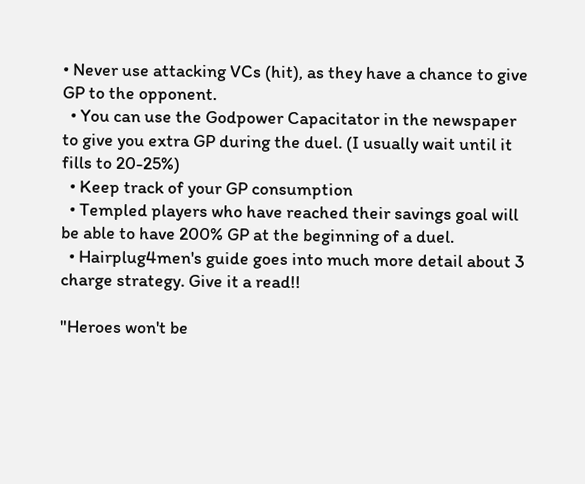• Never use attacking VCs (hit), as they have a chance to give GP to the opponent.
  • You can use the Godpower Capacitator in the newspaper to give you extra GP during the duel. (I usually wait until it fills to 20-25%)
  • Keep track of your GP consumption
  • Templed players who have reached their savings goal will be able to have 200% GP at the beginning of a duel.
  • Hairplug4men's guide goes into much more detail about 3 charge strategy. Give it a read!!

"Heroes won't be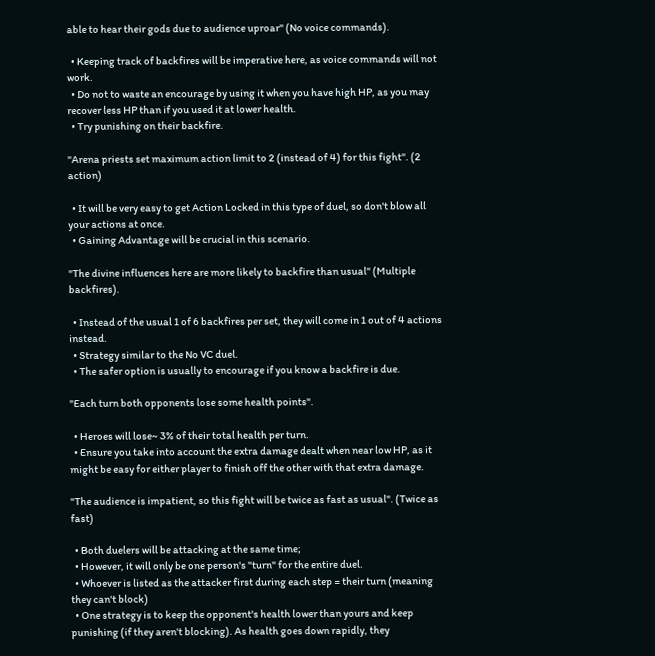able to hear their gods due to audience uproar" (No voice commands).

  • Keeping track of backfires will be imperative here, as voice commands will not work.
  • Do not to waste an encourage by using it when you have high HP, as you may recover less HP than if you used it at lower health.
  • Try punishing on their backfire.

"Arena priests set maximum action limit to 2 (instead of 4) for this fight". (2 action)

  • It will be very easy to get Action Locked in this type of duel, so don't blow all your actions at once.
  • Gaining Advantage will be crucial in this scenario.

"The divine influences here are more likely to backfire than usual" (Multiple backfires).

  • Instead of the usual 1 of 6 backfires per set, they will come in 1 out of 4 actions instead.
  • Strategy similar to the No VC duel.
  • The safer option is usually to encourage if you know a backfire is due.

"Each turn both opponents lose some health points".

  • Heroes will lose~ 3% of their total health per turn.
  • Ensure you take into account the extra damage dealt when near low HP, as it might be easy for either player to finish off the other with that extra damage.

"The audience is impatient, so this fight will be twice as fast as usual". (Twice as fast)

  • Both duelers will be attacking at the same time;
  • However, it will only be one person's "turn" for the entire duel.
  • Whoever is listed as the attacker first during each step = their turn (meaning they can't block)
  • One strategy is to keep the opponent's health lower than yours and keep punishing (if they aren't blocking). As health goes down rapidly, they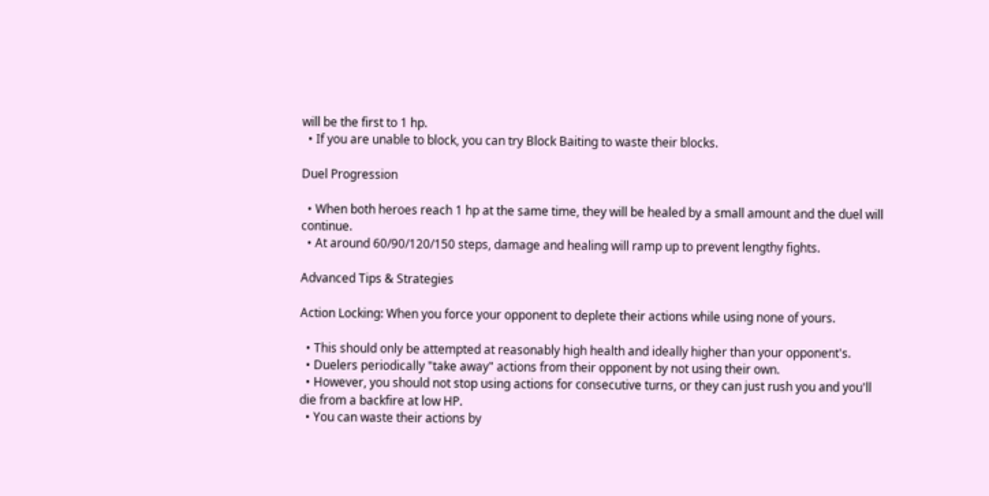will be the first to 1 hp.
  • If you are unable to block, you can try Block Baiting to waste their blocks.

Duel Progression

  • When both heroes reach 1 hp at the same time, they will be healed by a small amount and the duel will continue.
  • At around 60/90/120/150 steps, damage and healing will ramp up to prevent lengthy fights.

Advanced Tips & Strategies

Action Locking: When you force your opponent to deplete their actions while using none of yours.

  • This should only be attempted at reasonably high health and ideally higher than your opponent's.
  • Duelers periodically "take away" actions from their opponent by not using their own.
  • However, you should not stop using actions for consecutive turns, or they can just rush you and you'll die from a backfire at low HP.
  • You can waste their actions by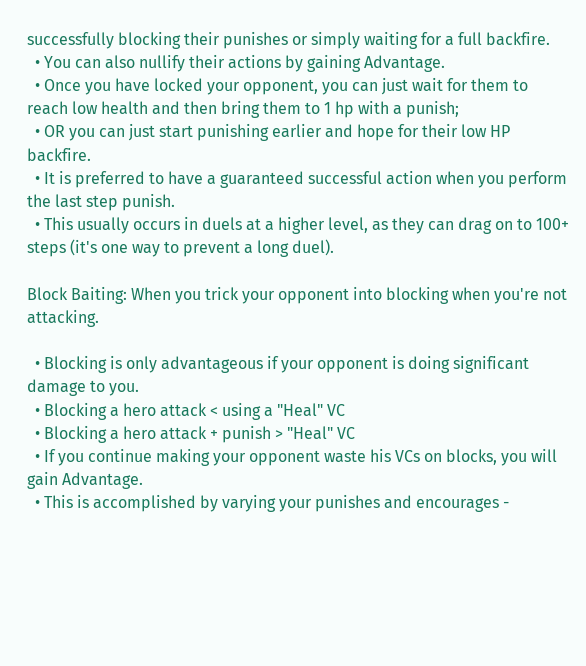successfully blocking their punishes or simply waiting for a full backfire.
  • You can also nullify their actions by gaining Advantage.
  • Once you have locked your opponent, you can just wait for them to reach low health and then bring them to 1 hp with a punish;
  • OR you can just start punishing earlier and hope for their low HP backfire.
  • It is preferred to have a guaranteed successful action when you perform the last step punish.
  • This usually occurs in duels at a higher level, as they can drag on to 100+ steps (it's one way to prevent a long duel).

Block Baiting: When you trick your opponent into blocking when you're not attacking.

  • Blocking is only advantageous if your opponent is doing significant damage to you.
  • Blocking a hero attack < using a "Heal" VC
  • Blocking a hero attack + punish > "Heal" VC
  • If you continue making your opponent waste his VCs on blocks, you will gain Advantage.
  • This is accomplished by varying your punishes and encourages -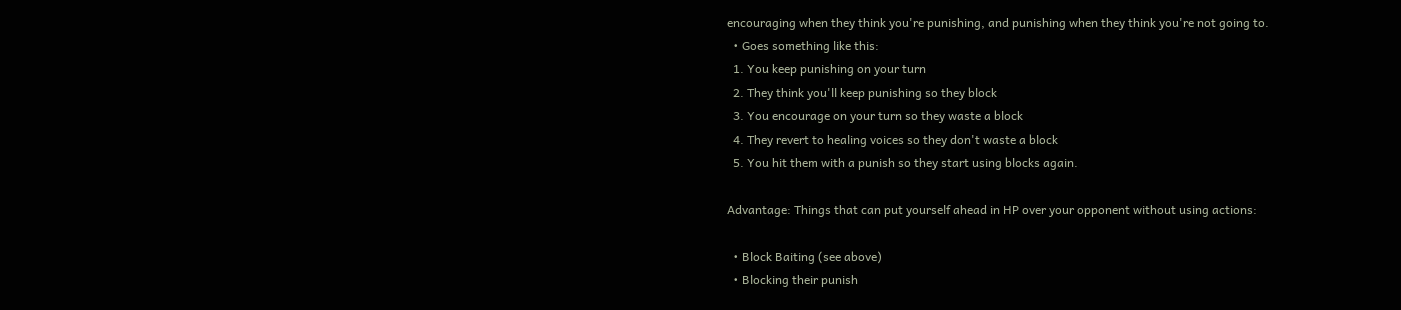encouraging when they think you're punishing, and punishing when they think you're not going to.
  • Goes something like this:
  1. You keep punishing on your turn
  2. They think you'll keep punishing so they block
  3. You encourage on your turn so they waste a block
  4. They revert to healing voices so they don't waste a block
  5. You hit them with a punish so they start using blocks again.

Advantage: Things that can put yourself ahead in HP over your opponent without using actions:

  • Block Baiting (see above)
  • Blocking their punish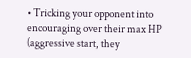• Tricking your opponent into encouraging over their max HP (aggressive start, they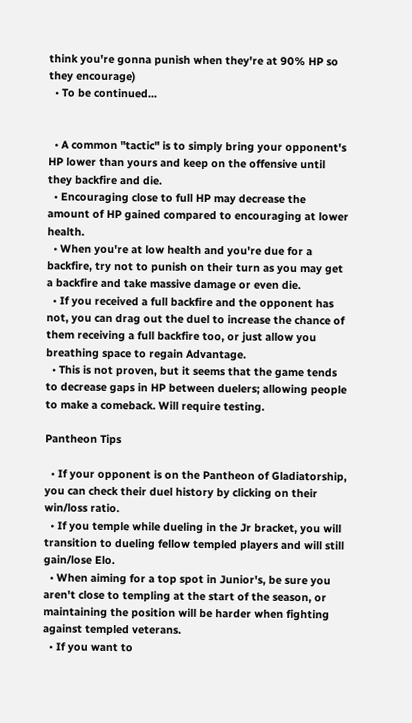think you're gonna punish when they're at 90% HP so they encourage)
  • To be continued...


  • A common "tactic" is to simply bring your opponent's HP lower than yours and keep on the offensive until they backfire and die.
  • Encouraging close to full HP may decrease the amount of HP gained compared to encouraging at lower health.
  • When you're at low health and you're due for a backfire, try not to punish on their turn as you may get a backfire and take massive damage or even die.
  • If you received a full backfire and the opponent has not, you can drag out the duel to increase the chance of them receiving a full backfire too, or just allow you breathing space to regain Advantage.
  • This is not proven, but it seems that the game tends to decrease gaps in HP between duelers; allowing people to make a comeback. Will require testing.

Pantheon Tips

  • If your opponent is on the Pantheon of Gladiatorship, you can check their duel history by clicking on their win/loss ratio.
  • If you temple while dueling in the Jr bracket, you will transition to dueling fellow templed players and will still gain/lose Elo.
  • When aiming for a top spot in Junior's, be sure you aren't close to templing at the start of the season, or maintaining the position will be harder when fighting against templed veterans.
  • If you want to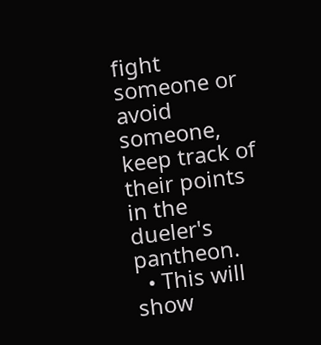fight someone or avoid someone, keep track of their points in the dueler's pantheon.
  • This will show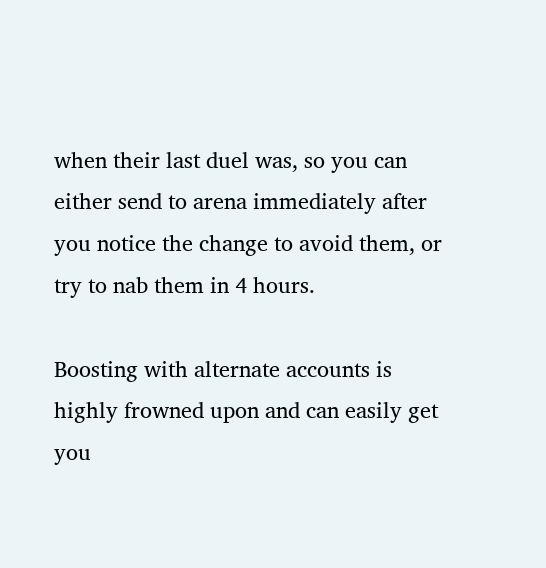when their last duel was, so you can either send to arena immediately after you notice the change to avoid them, or try to nab them in 4 hours.

Boosting with alternate accounts is highly frowned upon and can easily get you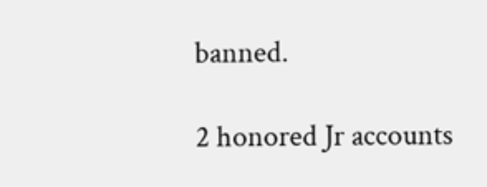banned.

2 honored Jr accounts